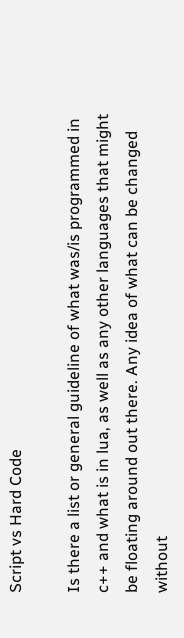Script vs Hard Code

Is there a list or general guideline of what was/is programmed in c++ and what is in lua, as well as any other languages that might be floating around out there. Any idea of what can be changed without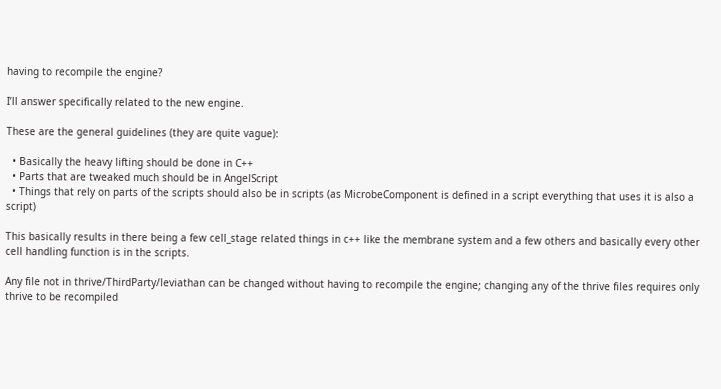having to recompile the engine?

I’ll answer specifically related to the new engine.

These are the general guidelines (they are quite vague):

  • Basically the heavy lifting should be done in C++
  • Parts that are tweaked much should be in AngelScript
  • Things that rely on parts of the scripts should also be in scripts (as MicrobeComponent is defined in a script everything that uses it is also a script)

This basically results in there being a few cell_stage related things in c++ like the membrane system and a few others and basically every other cell handling function is in the scripts.

Any file not in thrive/ThirdParty/leviathan can be changed without having to recompile the engine; changing any of the thrive files requires only thrive to be recompiled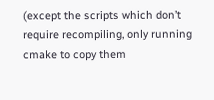(except the scripts which don’t require recompiling, only running cmake to copy them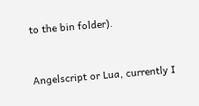to the bin folder).


Angelscript or Lua, currently I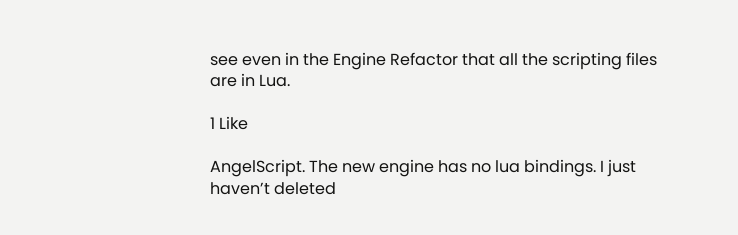see even in the Engine Refactor that all the scripting files are in Lua.

1 Like

AngelScript. The new engine has no lua bindings. I just haven’t deleted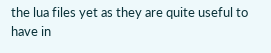the lua files yet as they are quite useful to have in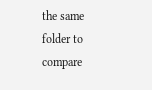the same folder to compare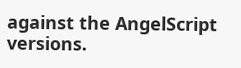against the AngelScript versions.